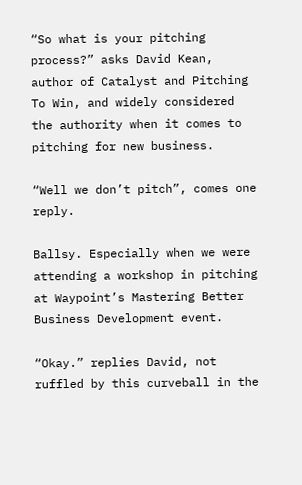“So what is your pitching process?” asks David Kean, author of Catalyst and Pitching To Win, and widely considered the authority when it comes to pitching for new business.

“Well we don’t pitch”, comes one reply.

Ballsy. Especially when we were attending a workshop in pitching at Waypoint’s Mastering Better Business Development event.

“Okay.” replies David, not ruffled by this curveball in the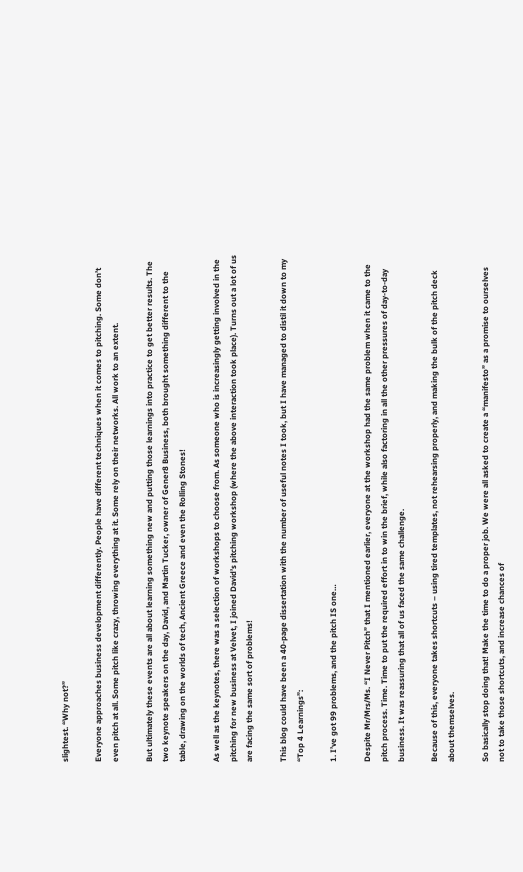slightest. “Why not?”

Everyone approaches business development differently. People have different techniques when it comes to pitching. Some don’t even pitch at all. Some pitch like crazy, throwing everything at it. Some rely on their networks. All work to an extent.

But ultimately these events are all about learning something new and putting those learnings into practice to get better results. The two keynote speakers on the day, David, and Martin Tucker, owner of Gener8 Business, both brought something different to the table, drawing on the worlds of tech, Ancient Greece and even the Rolling Stones!

As well as the keynotes, there was a selection of workshops to choose from. As someone who is increasingly getting involved in the pitching for new business at Velvet, I joined David’s pitching workshop (where the above interaction took place). Turns out a lot of us are facing the same sort of problems!

This blog could have been a 40-page dissertation with the number of useful notes I took, but I have managed to distil it down to my “Top 4 Learnings”:

1. I’ve got 99 problems, and the pitch IS one…

Despite Mr/Mrs/Ms. “I Never Pitch” that I mentioned earlier, everyone at the workshop had the same problem when it came to the pitch process. Time. Time to put the required effort in to win the brief, while also factoring in all the other pressures of day-to-day business. It was reassuring that all of us faced the same challenge.

Because of this, everyone takes shortcuts – using tired templates, not rehearsing properly, and making the bulk of the pitch deck about themselves.

So basically stop doing that! Make the time to do a proper job. We were all asked to create a “manifesto” as a promise to ourselves not to take those shortcuts, and increase chances of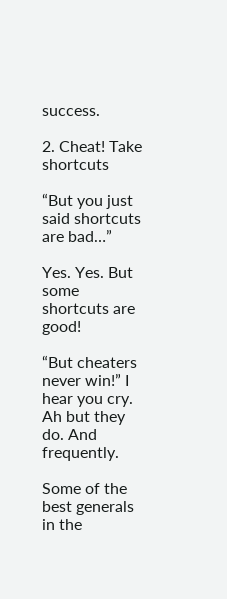success.

2. Cheat! Take shortcuts

“But you just said shortcuts are bad…”

Yes. Yes. But some shortcuts are good!

“But cheaters never win!” I hear you cry. Ah but they do. And frequently.

Some of the best generals in the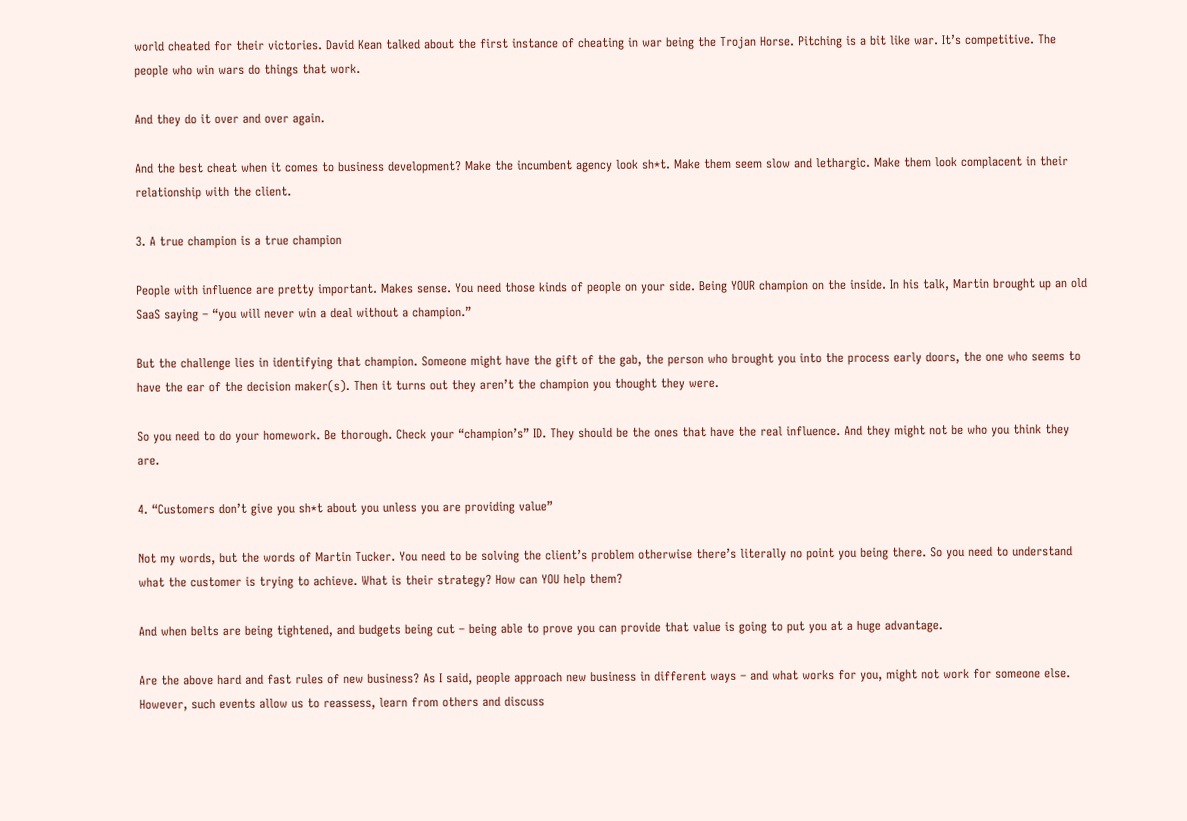world cheated for their victories. David Kean talked about the first instance of cheating in war being the Trojan Horse. Pitching is a bit like war. It’s competitive. The people who win wars do things that work.

And they do it over and over again.

And the best cheat when it comes to business development? Make the incumbent agency look sh*t. Make them seem slow and lethargic. Make them look complacent in their relationship with the client.

3. A true champion is a true champion

People with influence are pretty important. Makes sense. You need those kinds of people on your side. Being YOUR champion on the inside. In his talk, Martin brought up an old SaaS saying – “you will never win a deal without a champion.”

But the challenge lies in identifying that champion. Someone might have the gift of the gab, the person who brought you into the process early doors, the one who seems to have the ear of the decision maker(s). Then it turns out they aren’t the champion you thought they were.

So you need to do your homework. Be thorough. Check your “champion’s” ID. They should be the ones that have the real influence. And they might not be who you think they are.

4. “Customers don’t give you sh*t about you unless you are providing value”

Not my words, but the words of Martin Tucker. You need to be solving the client’s problem otherwise there’s literally no point you being there. So you need to understand what the customer is trying to achieve. What is their strategy? How can YOU help them?

And when belts are being tightened, and budgets being cut – being able to prove you can provide that value is going to put you at a huge advantage.

Are the above hard and fast rules of new business? As I said, people approach new business in different ways – and what works for you, might not work for someone else. However, such events allow us to reassess, learn from others and discuss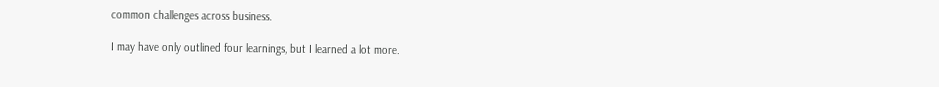common challenges across business.

I may have only outlined four learnings, but I learned a lot more.